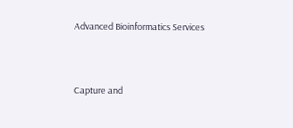Advanced Bioinformatics Services



Capture and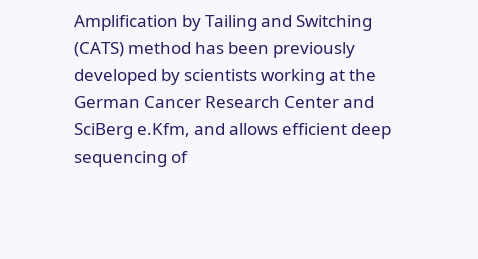Amplification by Tailing and Switching (CATS) method has been previously developed by scientists working at the German Cancer Research Center and SciBerg e.Kfm, and allows efficient deep sequencing of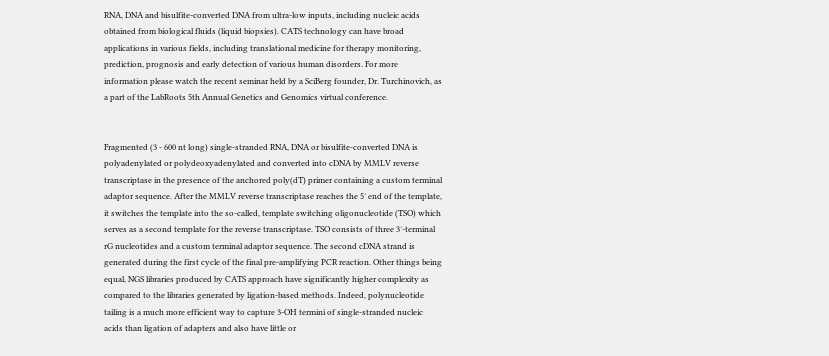RNA, DNA and bisulfite-converted DNA from ultra-low inputs, including nucleic acids obtained from biological fluids (liquid biopsies). CATS technology can have broad applications in various fields, including translational medicine for therapy monitoring, prediction, prognosis and early detection of various human disorders. For more information please watch the recent seminar held by a SciBerg founder, Dr. Turchinovich, as a part of the LabRoots 5th Annual Genetics and Genomics virtual conference.


Fragmented (3 - 600 nt long) single-stranded RNA, DNA or bisulfite-converted DNA is polyadenylated or polydeoxyadenylated and converted into cDNA by MMLV reverse transcriptase in the presence of the anchored poly(dT) primer containing a custom terminal adaptor sequence. After the MMLV reverse transcriptase reaches the 5′ end of the template, it switches the template into the so-called, template switching oligonucleotide (TSO) which serves as a second template for the reverse transcriptase. TSO consists of three 3′-terminal rG nucleotides and a custom terminal adaptor sequence. The second cDNA strand is generated during the first cycle of the final pre-amplifying PCR reaction. Other things being equal, NGS libraries produced by CATS approach have significantly higher complexity as compared to the libraries generated by ligation-based methods. Indeed, polynucleotide tailing is a much more efficient way to capture 3-OH termini of single-stranded nucleic acids than ligation of adapters and also have little or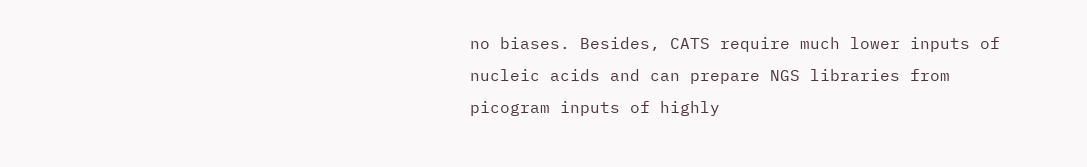no biases. Besides, CATS require much lower inputs of nucleic acids and can prepare NGS libraries from picogram inputs of highly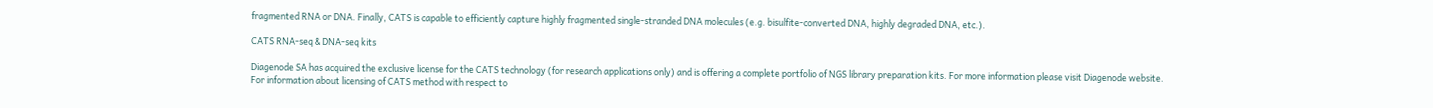fragmented RNA or DNA. Finally, CATS is capable to efficiently capture highly fragmented single-stranded DNA molecules (e.g. bisulfite-converted DNA, highly degraded DNA, etc.).

CATS RNA-seq & DNA-seq kits

Diagenode SA has acquired the exclusive license for the CATS technology (for research applications only) and is offering a complete portfolio of NGS library preparation kits. For more information please visit Diagenode website. For information about licensing of CATS method with respect to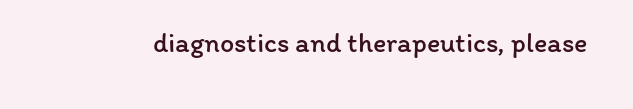diagnostics and therapeutics, please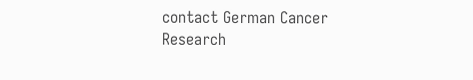contact German Cancer Research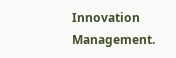Innovation Management.